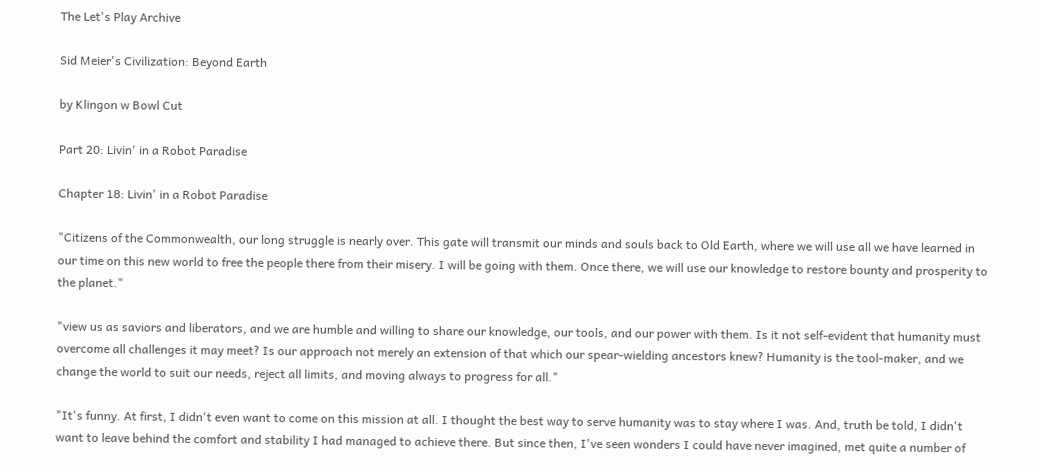The Let's Play Archive

Sid Meier's Civilization: Beyond Earth

by Klingon w Bowl Cut

Part 20: Livin' in a Robot Paradise

Chapter 18: Livin' in a Robot Paradise

"Citizens of the Commonwealth, our long struggle is nearly over. This gate will transmit our minds and souls back to Old Earth, where we will use all we have learned in our time on this new world to free the people there from their misery. I will be going with them. Once there, we will use our knowledge to restore bounty and prosperity to the planet."

"view us as saviors and liberators, and we are humble and willing to share our knowledge, our tools, and our power with them. Is it not self-evident that humanity must overcome all challenges it may meet? Is our approach not merely an extension of that which our spear-wielding ancestors knew? Humanity is the tool-maker, and we change the world to suit our needs, reject all limits, and moving always to progress for all."

"It's funny. At first, I didn't even want to come on this mission at all. I thought the best way to serve humanity was to stay where I was. And, truth be told, I didn't want to leave behind the comfort and stability I had managed to achieve there. But since then, I've seen wonders I could have never imagined, met quite a number of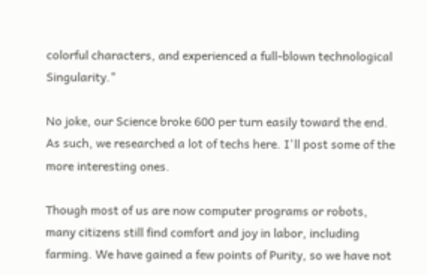colorful characters, and experienced a full-blown technological Singularity."

No joke, our Science broke 600 per turn easily toward the end. As such, we researched a lot of techs here. I'll post some of the more interesting ones.

Though most of us are now computer programs or robots, many citizens still find comfort and joy in labor, including farming. We have gained a few points of Purity, so we have not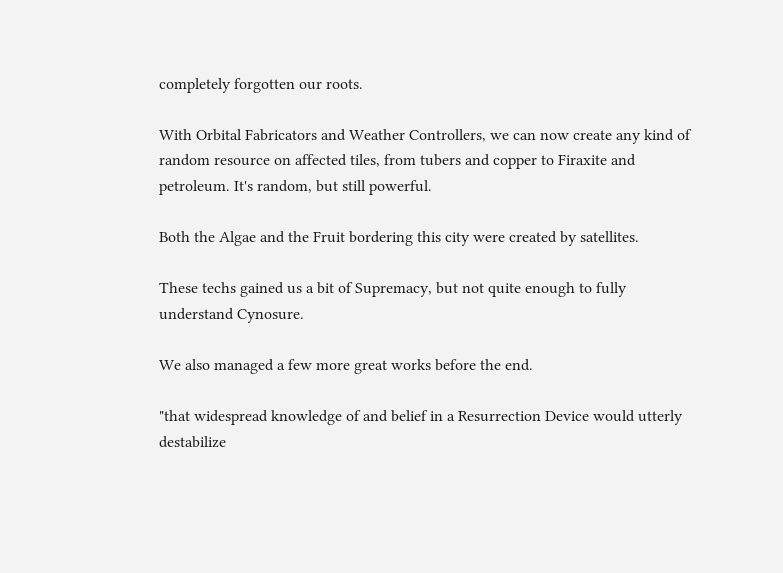completely forgotten our roots.

With Orbital Fabricators and Weather Controllers, we can now create any kind of random resource on affected tiles, from tubers and copper to Firaxite and petroleum. It's random, but still powerful.

Both the Algae and the Fruit bordering this city were created by satellites.

These techs gained us a bit of Supremacy, but not quite enough to fully understand Cynosure.

We also managed a few more great works before the end.

"that widespread knowledge of and belief in a Resurrection Device would utterly destabilize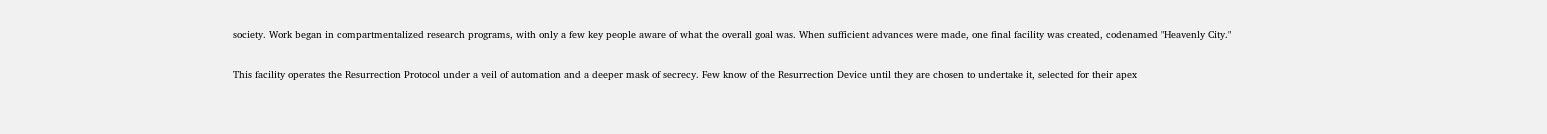society. Work began in compartmentalized research programs, with only a few key people aware of what the overall goal was. When sufficient advances were made, one final facility was created, codenamed "Heavenly City."

This facility operates the Resurrection Protocol under a veil of automation and a deeper mask of secrecy. Few know of the Resurrection Device until they are chosen to undertake it, selected for their apex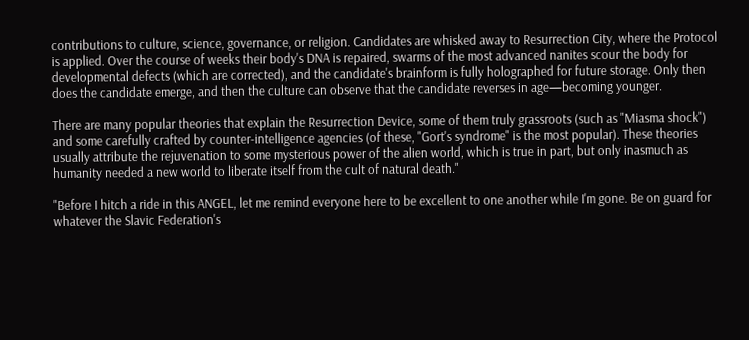contributions to culture, science, governance, or religion. Candidates are whisked away to Resurrection City, where the Protocol is applied. Over the course of weeks their body's DNA is repaired, swarms of the most advanced nanites scour the body for developmental defects (which are corrected), and the candidate's brainform is fully holographed for future storage. Only then does the candidate emerge, and then the culture can observe that the candidate reverses in age—becoming younger.

There are many popular theories that explain the Resurrection Device, some of them truly grassroots (such as "Miasma shock") and some carefully crafted by counter-intelligence agencies (of these, "Gort's syndrome" is the most popular). These theories usually attribute the rejuvenation to some mysterious power of the alien world, which is true in part, but only inasmuch as humanity needed a new world to liberate itself from the cult of natural death."

"Before I hitch a ride in this ANGEL, let me remind everyone here to be excellent to one another while I'm gone. Be on guard for whatever the Slavic Federation's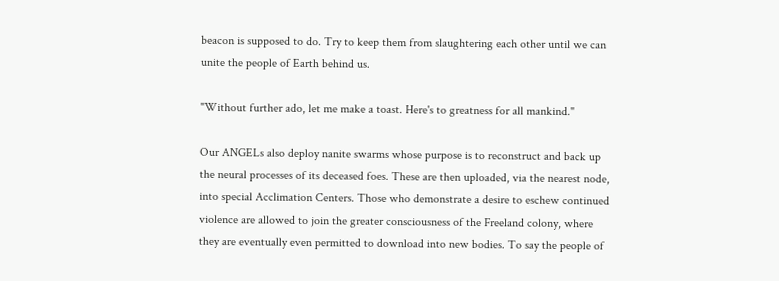beacon is supposed to do. Try to keep them from slaughtering each other until we can unite the people of Earth behind us.

"Without further ado, let me make a toast. Here's to greatness for all mankind."

Our ANGELs also deploy nanite swarms whose purpose is to reconstruct and back up the neural processes of its deceased foes. These are then uploaded, via the nearest node, into special Acclimation Centers. Those who demonstrate a desire to eschew continued violence are allowed to join the greater consciousness of the Freeland colony, where they are eventually even permitted to download into new bodies. To say the people of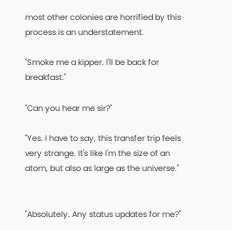most other colonies are horrified by this process is an understatement.

"Smoke me a kipper. I'll be back for breakfast."

"Can you hear me sir?"

"Yes. I have to say, this transfer trip feels very strange. It's like I'm the size of an atom, but also as large as the universe."


"Absolutely. Any status updates for me?"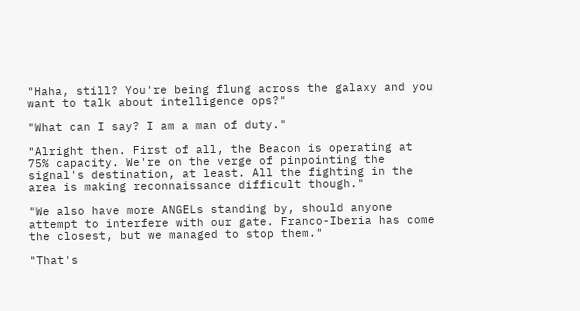"Haha, still? You're being flung across the galaxy and you want to talk about intelligence ops?"

"What can I say? I am a man of duty."

"Alright then. First of all, the Beacon is operating at 75% capacity. We're on the verge of pinpointing the signal's destination, at least. All the fighting in the area is making reconnaissance difficult though."

"We also have more ANGELs standing by, should anyone attempt to interfere with our gate. Franco-Iberia has come the closest, but we managed to stop them."

"That's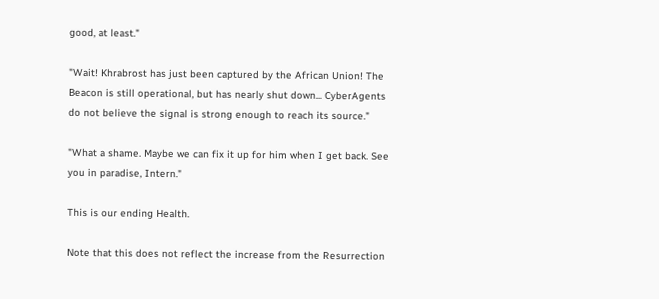good, at least."

"Wait! Khrabrost has just been captured by the African Union! The Beacon is still operational, but has nearly shut down... CyberAgents do not believe the signal is strong enough to reach its source."

"What a shame. Maybe we can fix it up for him when I get back. See you in paradise, Intern."

This is our ending Health.

Note that this does not reflect the increase from the Resurrection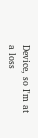Device, so I'm at a loss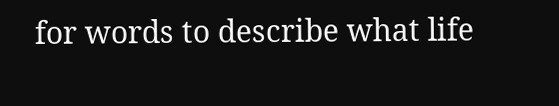for words to describe what life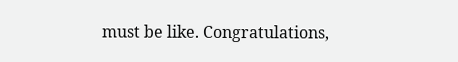must be like. Congratulations,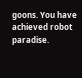goons. You have achieved robot paradise.